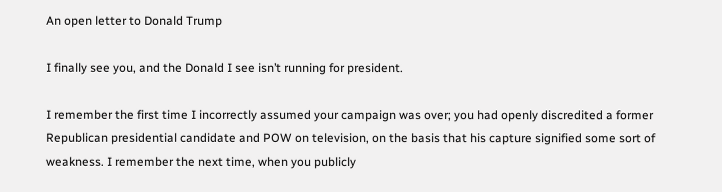An open letter to Donald Trump

I finally see you, and the Donald I see isn’t running for president.

I remember the first time I incorrectly assumed your campaign was over; you had openly discredited a former Republican presidential candidate and POW on television, on the basis that his capture signified some sort of weakness. I remember the next time, when you publicly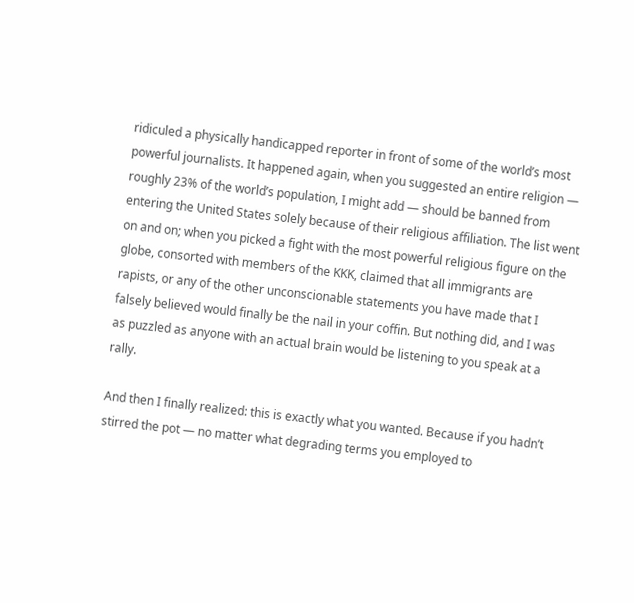ridiculed a physically handicapped reporter in front of some of the world’s most powerful journalists. It happened again, when you suggested an entire religion — roughly 23% of the world’s population, I might add — should be banned from entering the United States solely because of their religious affiliation. The list went on and on; when you picked a fight with the most powerful religious figure on the globe, consorted with members of the KKK, claimed that all immigrants are rapists, or any of the other unconscionable statements you have made that I falsely believed would finally be the nail in your coffin. But nothing did, and I was as puzzled as anyone with an actual brain would be listening to you speak at a rally.

And then I finally realized: this is exactly what you wanted. Because if you hadn’t stirred the pot — no matter what degrading terms you employed to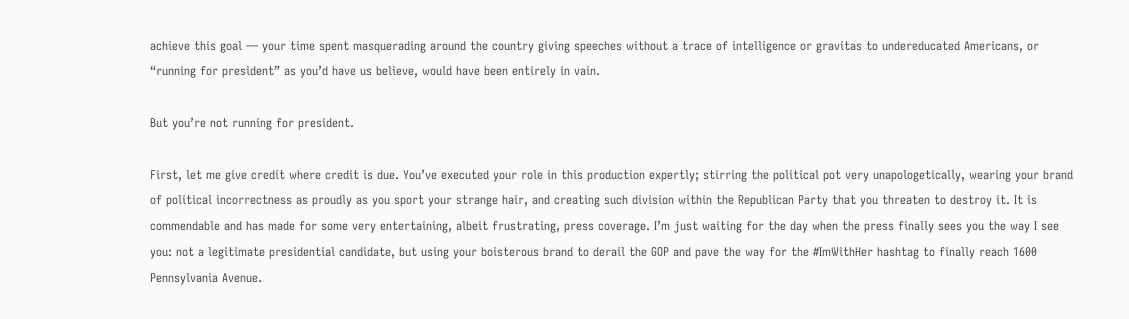achieve this goal — your time spent masquerading around the country giving speeches without a trace of intelligence or gravitas to undereducated Americans, or “running for president” as you’d have us believe, would have been entirely in vain.

But you’re not running for president.

First, let me give credit where credit is due. You’ve executed your role in this production expertly; stirring the political pot very unapologetically, wearing your brand of political incorrectness as proudly as you sport your strange hair, and creating such division within the Republican Party that you threaten to destroy it. It is commendable and has made for some very entertaining, albeit frustrating, press coverage. I’m just waiting for the day when the press finally sees you the way I see you: not a legitimate presidential candidate, but using your boisterous brand to derail the GOP and pave the way for the #ImWithHer hashtag to finally reach 1600 Pennsylvania Avenue.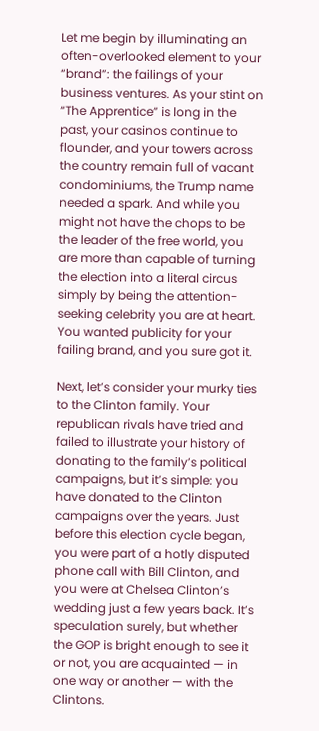Let me begin by illuminating an often-overlooked element to your “brand”: the failings of your business ventures. As your stint on “The Apprentice” is long in the past, your casinos continue to flounder, and your towers across the country remain full of vacant condominiums, the Trump name needed a spark. And while you might not have the chops to be the leader of the free world, you are more than capable of turning the election into a literal circus simply by being the attention-seeking celebrity you are at heart. You wanted publicity for your failing brand, and you sure got it.

Next, let’s consider your murky ties to the Clinton family. Your republican rivals have tried and failed to illustrate your history of donating to the family’s political campaigns, but it’s simple: you have donated to the Clinton campaigns over the years. Just before this election cycle began, you were part of a hotly disputed phone call with Bill Clinton, and you were at Chelsea Clinton’s wedding just a few years back. It’s speculation surely, but whether the GOP is bright enough to see it or not, you are acquainted — in one way or another — with the Clintons.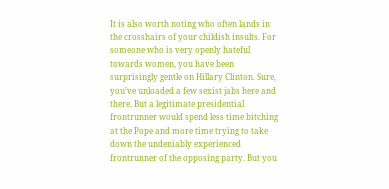It is also worth noting who often lands in the crosshairs of your childish insults. For someone who is very openly hateful towards women, you have been surprisingly gentle on Hillary Clinton. Sure, you’ve unloaded a few sexist jabs here and there. But a legitimate presidential frontrunner would spend less time bitching at the Pope and more time trying to take down the undeniably experienced frontrunner of the opposing party. But you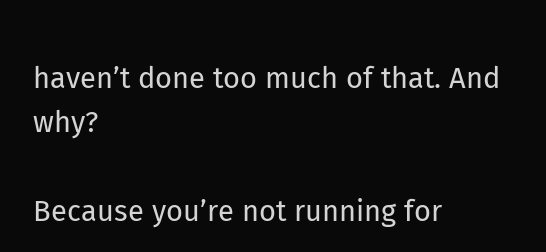haven’t done too much of that. And why?

Because you’re not running for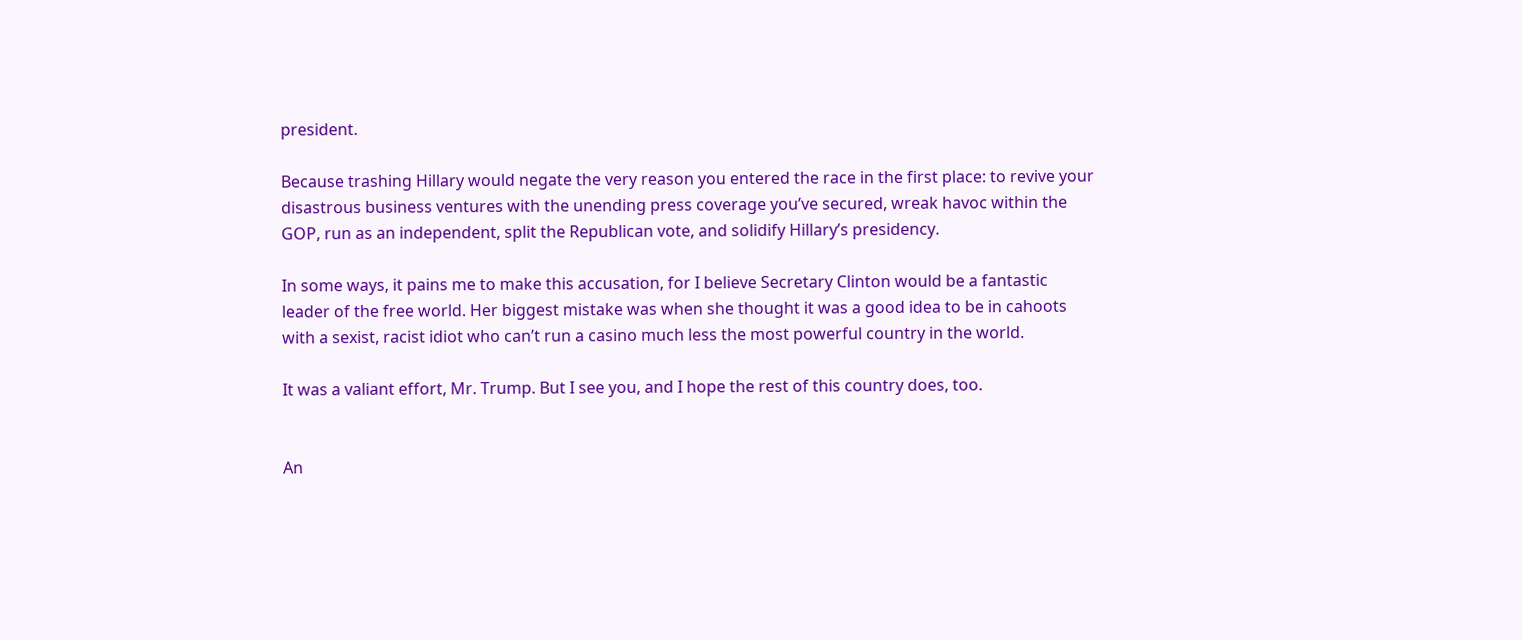president.

Because trashing Hillary would negate the very reason you entered the race in the first place: to revive your disastrous business ventures with the unending press coverage you’ve secured, wreak havoc within the GOP, run as an independent, split the Republican vote, and solidify Hillary’s presidency.

In some ways, it pains me to make this accusation, for I believe Secretary Clinton would be a fantastic leader of the free world. Her biggest mistake was when she thought it was a good idea to be in cahoots with a sexist, racist idiot who can’t run a casino much less the most powerful country in the world.

It was a valiant effort, Mr. Trump. But I see you, and I hope the rest of this country does, too.


An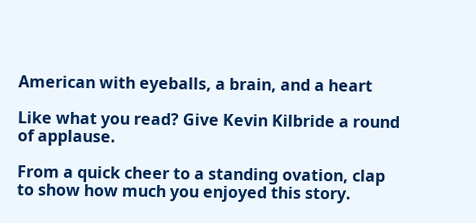American with eyeballs, a brain, and a heart

Like what you read? Give Kevin Kilbride a round of applause.

From a quick cheer to a standing ovation, clap to show how much you enjoyed this story.